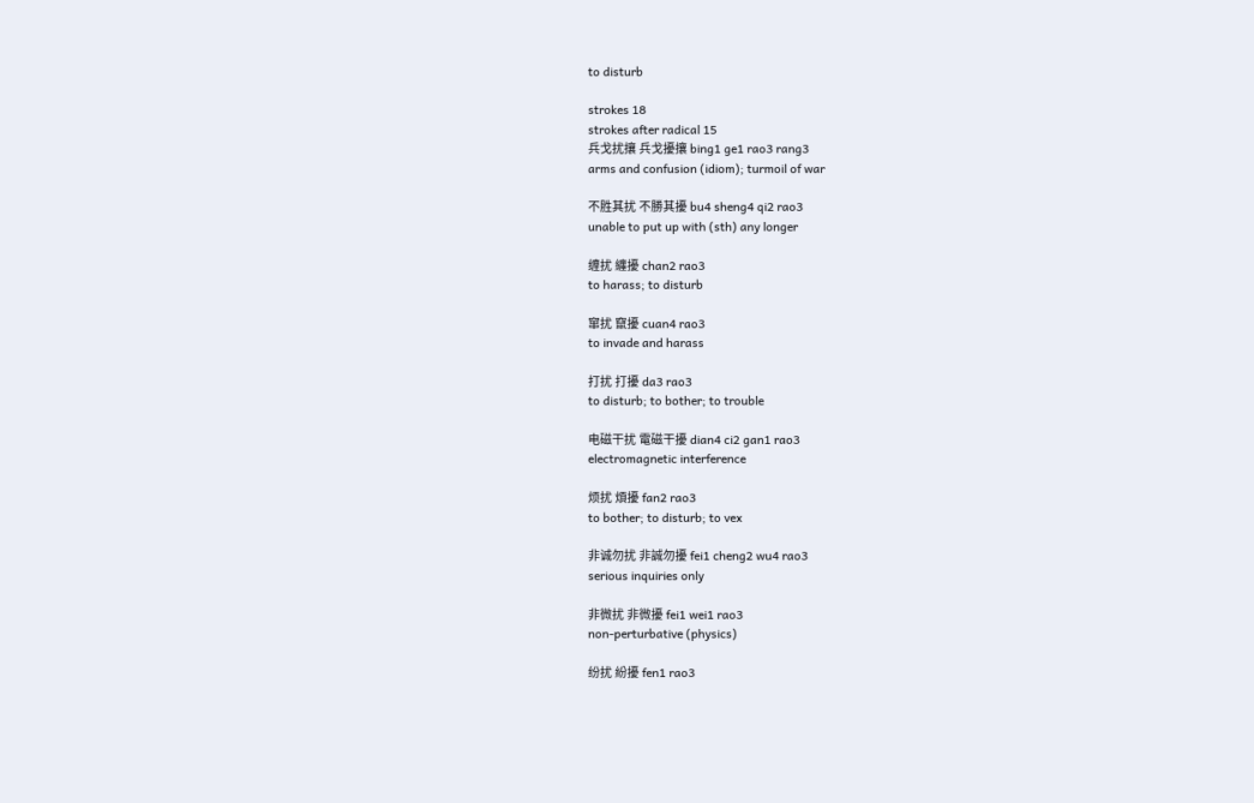to disturb

strokes 18
strokes after radical 15
兵戈扰攘 兵戈擾攘 bing1 ge1 rao3 rang3
arms and confusion (idiom); turmoil of war

不胜其扰 不勝其擾 bu4 sheng4 qi2 rao3
unable to put up with (sth) any longer

缠扰 纏擾 chan2 rao3
to harass; to disturb

窜扰 竄擾 cuan4 rao3
to invade and harass

打扰 打擾 da3 rao3
to disturb; to bother; to trouble

电磁干扰 電磁干擾 dian4 ci2 gan1 rao3
electromagnetic interference

烦扰 煩擾 fan2 rao3
to bother; to disturb; to vex

非诚勿扰 非誠勿擾 fei1 cheng2 wu4 rao3
serious inquiries only

非微扰 非微擾 fei1 wei1 rao3
non-perturbative (physics)

纷扰 紛擾 fen1 rao3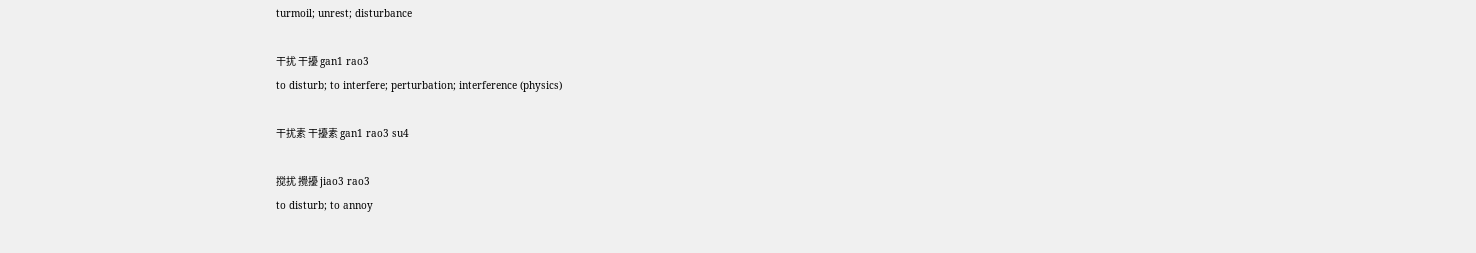turmoil; unrest; disturbance

干扰 干擾 gan1 rao3
to disturb; to interfere; perturbation; interference (physics)

干扰素 干擾素 gan1 rao3 su4

搅扰 攪擾 jiao3 rao3
to disturb; to annoy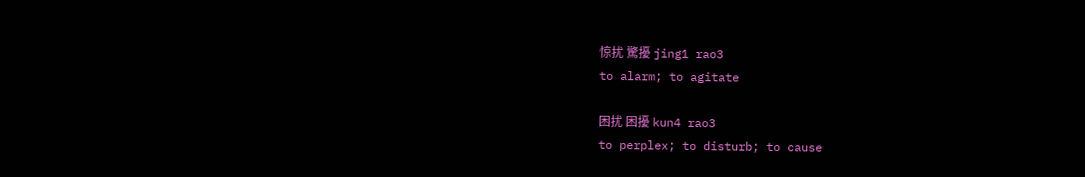惊扰 驚擾 jing1 rao3
to alarm; to agitate

困扰 困擾 kun4 rao3
to perplex; to disturb; to cause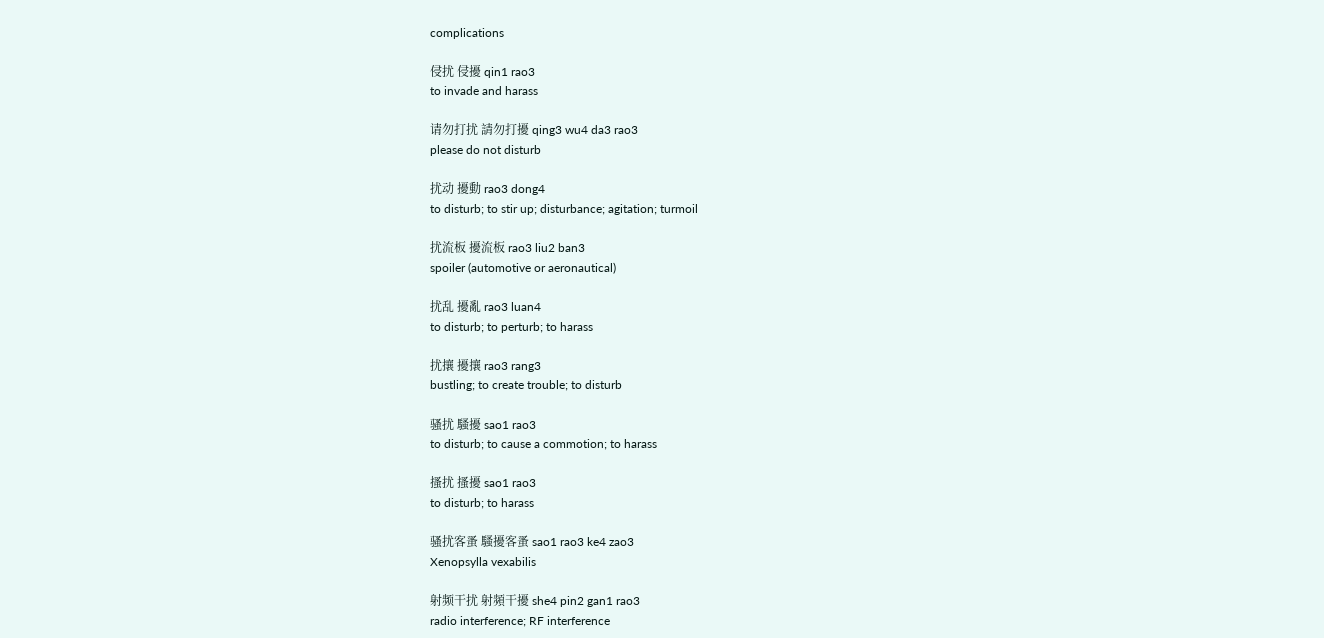complications

侵扰 侵擾 qin1 rao3
to invade and harass

请勿打扰 請勿打擾 qing3 wu4 da3 rao3
please do not disturb

扰动 擾動 rao3 dong4
to disturb; to stir up; disturbance; agitation; turmoil

扰流板 擾流板 rao3 liu2 ban3
spoiler (automotive or aeronautical)

扰乱 擾亂 rao3 luan4
to disturb; to perturb; to harass

扰攘 擾攘 rao3 rang3
bustling; to create trouble; to disturb

骚扰 騷擾 sao1 rao3
to disturb; to cause a commotion; to harass

搔扰 搔擾 sao1 rao3
to disturb; to harass

骚扰客蚤 騷擾客蚤 sao1 rao3 ke4 zao3
Xenopsylla vexabilis

射频干扰 射頻干擾 she4 pin2 gan1 rao3
radio interference; RF interference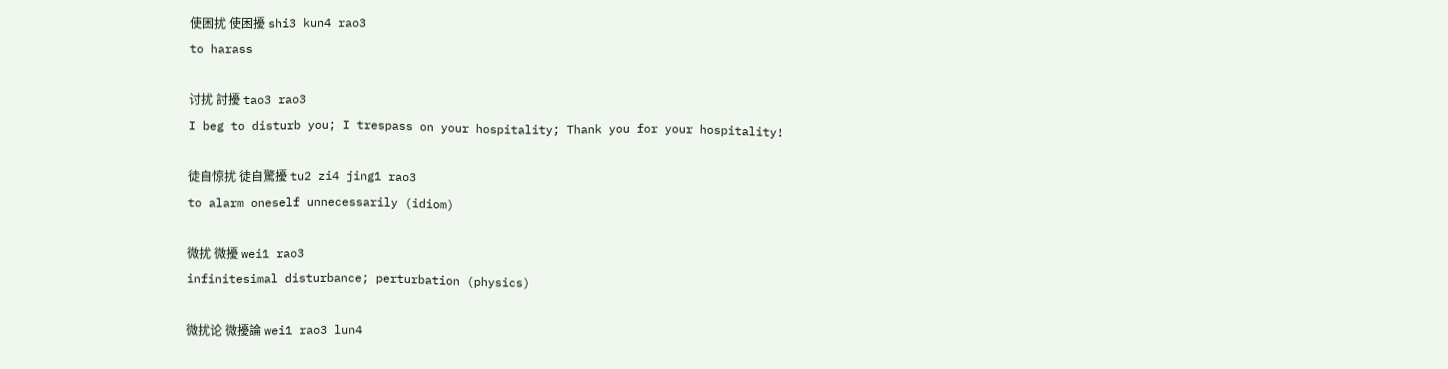使困扰 使困擾 shi3 kun4 rao3
to harass

讨扰 討擾 tao3 rao3
I beg to disturb you; I trespass on your hospitality; Thank you for your hospitality!

徒自惊扰 徒自驚擾 tu2 zi4 jing1 rao3
to alarm oneself unnecessarily (idiom)

微扰 微擾 wei1 rao3
infinitesimal disturbance; perturbation (physics)

微扰论 微擾論 wei1 rao3 lun4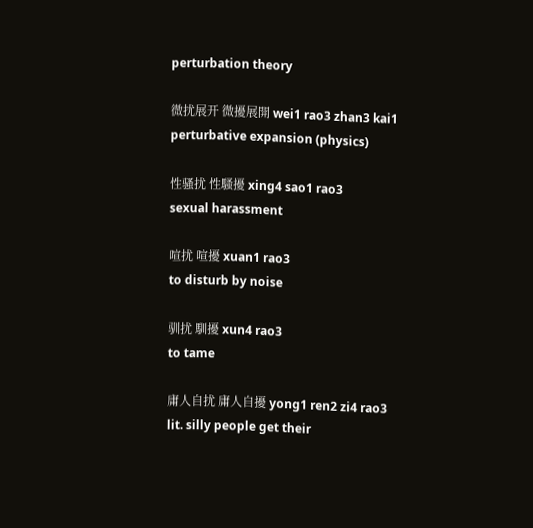perturbation theory

微扰展开 微擾展開 wei1 rao3 zhan3 kai1
perturbative expansion (physics)

性骚扰 性騷擾 xing4 sao1 rao3
sexual harassment

喧扰 喧擾 xuan1 rao3
to disturb by noise

驯扰 馴擾 xun4 rao3
to tame

庸人自扰 庸人自擾 yong1 ren2 zi4 rao3
lit. silly people get their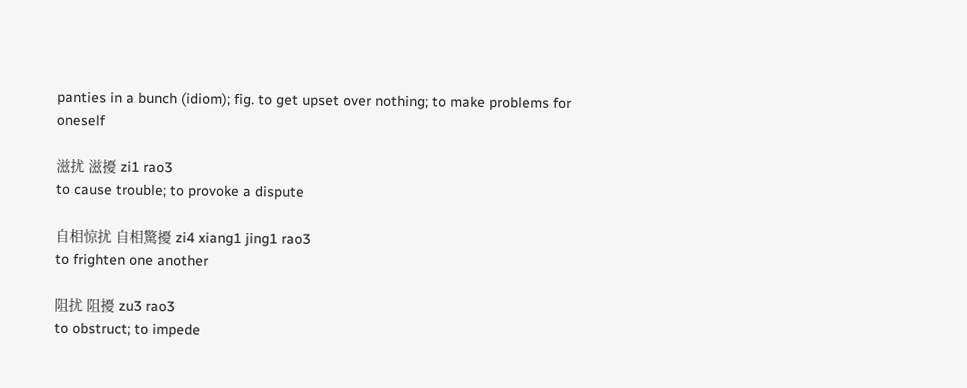panties in a bunch (idiom); fig. to get upset over nothing; to make problems for oneself

滋扰 滋擾 zi1 rao3
to cause trouble; to provoke a dispute

自相惊扰 自相驚擾 zi4 xiang1 jing1 rao3
to frighten one another

阻扰 阻擾 zu3 rao3
to obstruct; to impede